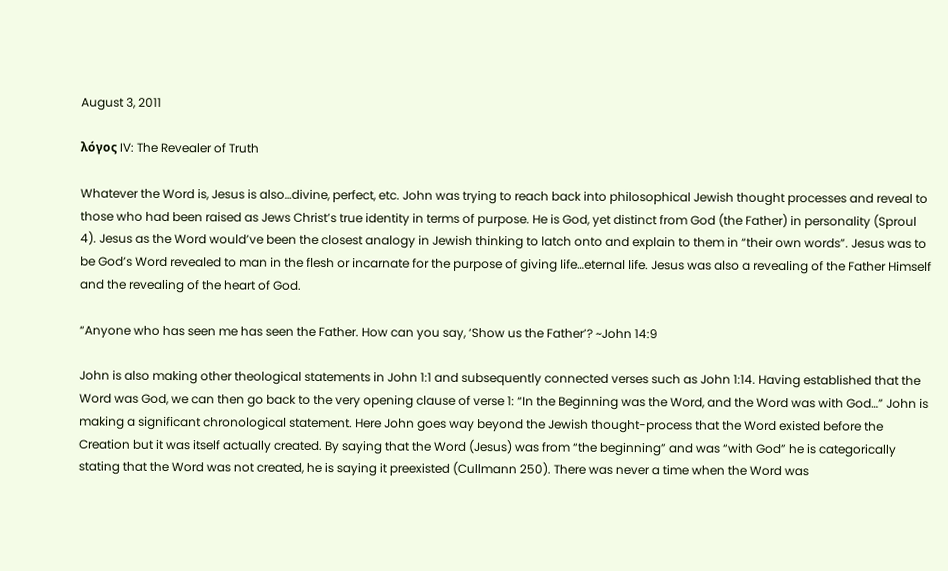August 3, 2011

λόγος IV: The Revealer of Truth

Whatever the Word is, Jesus is also…divine, perfect, etc. John was trying to reach back into philosophical Jewish thought processes and reveal to those who had been raised as Jews Christ’s true identity in terms of purpose. He is God, yet distinct from God (the Father) in personality (Sproul 4). Jesus as the Word would’ve been the closest analogy in Jewish thinking to latch onto and explain to them in “their own words”. Jesus was to be God’s Word revealed to man in the flesh or incarnate for the purpose of giving life…eternal life. Jesus was also a revealing of the Father Himself and the revealing of the heart of God.

“Anyone who has seen me has seen the Father. How can you say, ‘Show us the Father’? ~John 14:9

John is also making other theological statements in John 1:1 and subsequently connected verses such as John 1:14. Having established that the Word was God, we can then go back to the very opening clause of verse 1: “In the Beginning was the Word, and the Word was with God…” John is making a significant chronological statement. Here John goes way beyond the Jewish thought-process that the Word existed before the Creation but it was itself actually created. By saying that the Word (Jesus) was from “the beginning” and was “with God” he is categorically stating that the Word was not created, he is saying it preexisted (Cullmann 250). There was never a time when the Word was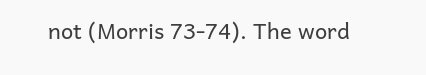not (Morris 73-74). The word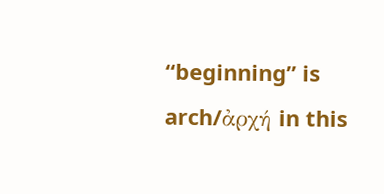“beginning” is arch/ἀρχή in this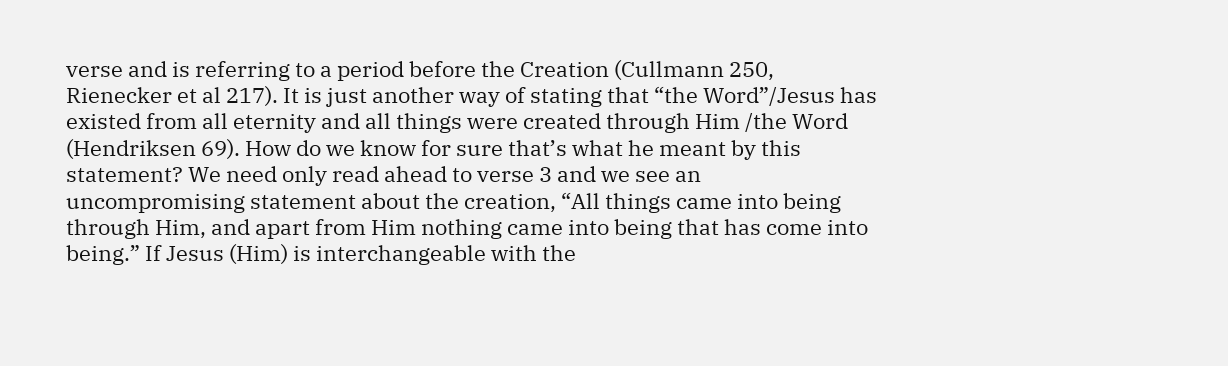verse and is referring to a period before the Creation (Cullmann 250, Rienecker et al 217). It is just another way of stating that “the Word”/Jesus has existed from all eternity and all things were created through Him /the Word (Hendriksen 69). How do we know for sure that’s what he meant by this statement? We need only read ahead to verse 3 and we see an uncompromising statement about the creation, “All things came into being through Him, and apart from Him nothing came into being that has come into being.” If Jesus (Him) is interchangeable with the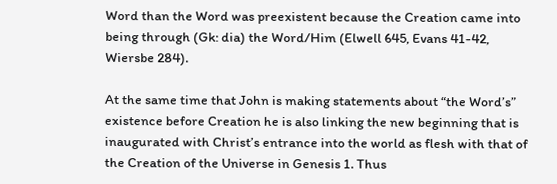Word than the Word was preexistent because the Creation came into being through (Gk: dia) the Word/Him (Elwell 645, Evans 41-42, Wiersbe 284).

At the same time that John is making statements about “the Word’s” existence before Creation he is also linking the new beginning that is inaugurated with Christ’s entrance into the world as flesh with that of the Creation of the Universe in Genesis 1. Thus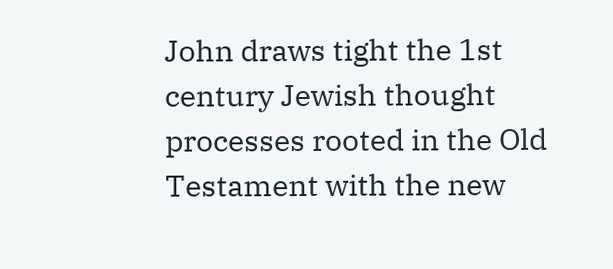John draws tight the 1st century Jewish thought processes rooted in the Old Testament with the new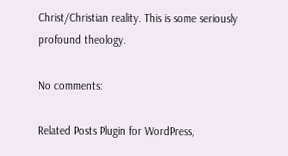Christ/Christian reality. This is some seriously profound theology.

No comments:

Related Posts Plugin for WordPress,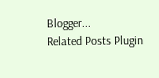Blogger...
Related Posts Plugin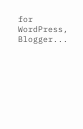for WordPress, Blogger...